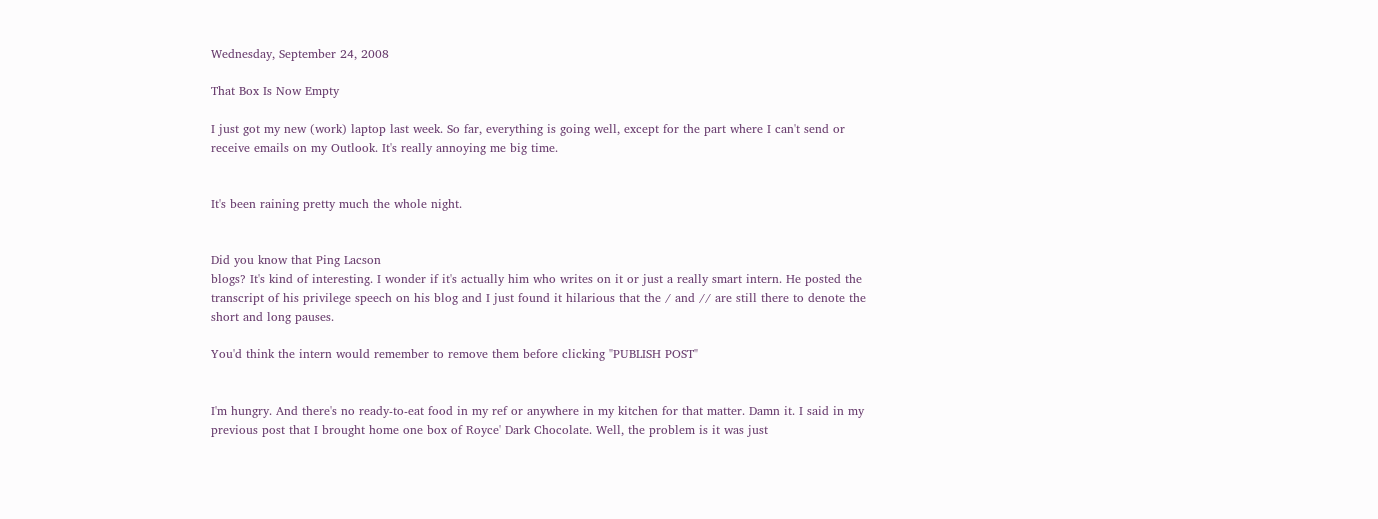Wednesday, September 24, 2008

That Box Is Now Empty

I just got my new (work) laptop last week. So far, everything is going well, except for the part where I can't send or receive emails on my Outlook. It's really annoying me big time.


It's been raining pretty much the whole night.


Did you know that Ping Lacson
blogs? It's kind of interesting. I wonder if it's actually him who writes on it or just a really smart intern. He posted the transcript of his privilege speech on his blog and I just found it hilarious that the / and // are still there to denote the short and long pauses.

You'd think the intern would remember to remove them before clicking "PUBLISH POST"


I'm hungry. And there's no ready-to-eat food in my ref or anywhere in my kitchen for that matter. Damn it. I said in my previous post that I brought home one box of Royce' Dark Chocolate. Well, the problem is it was just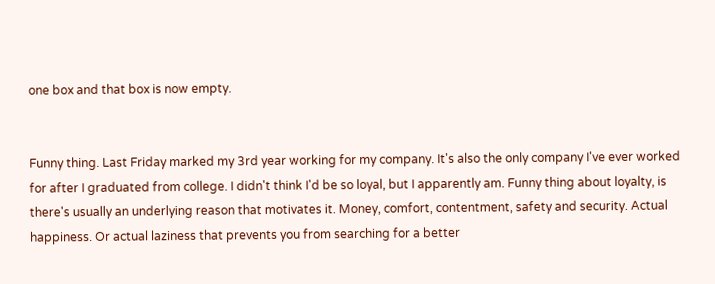one box and that box is now empty.


Funny thing. Last Friday marked my 3rd year working for my company. It's also the only company I've ever worked for after I graduated from college. I didn't think I'd be so loyal, but I apparently am. Funny thing about loyalty, is there's usually an underlying reason that motivates it. Money, comfort, contentment, safety and security. Actual happiness. Or actual laziness that prevents you from searching for a better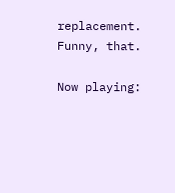replacement. Funny, that.

Now playing: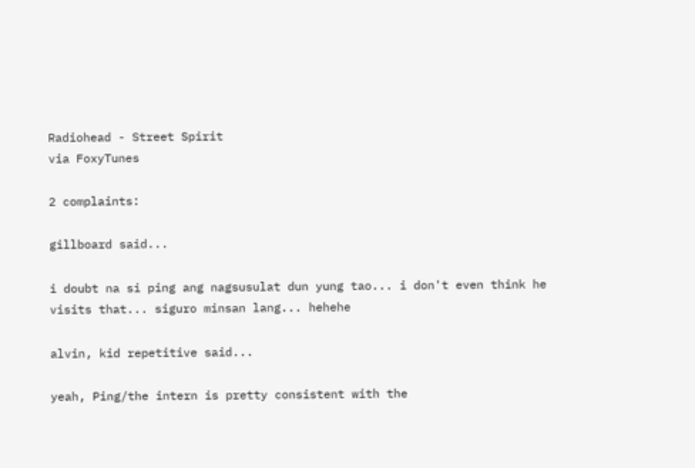Radiohead - Street Spirit
via FoxyTunes

2 complaints:

gillboard said...

i doubt na si ping ang nagsusulat dun yung tao... i don't even think he visits that... siguro minsan lang... hehehe

alvin, kid repetitive said...

yeah, Ping/the intern is pretty consistent with the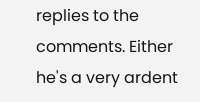replies to the comments. Either he's a very ardent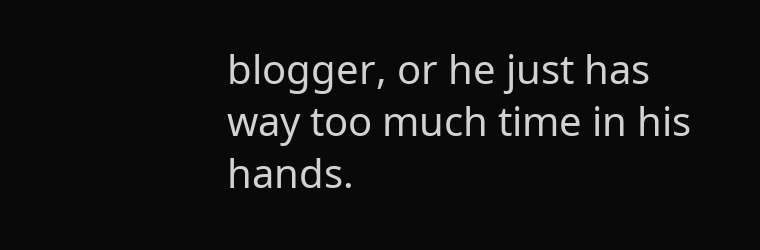blogger, or he just has way too much time in his hands.